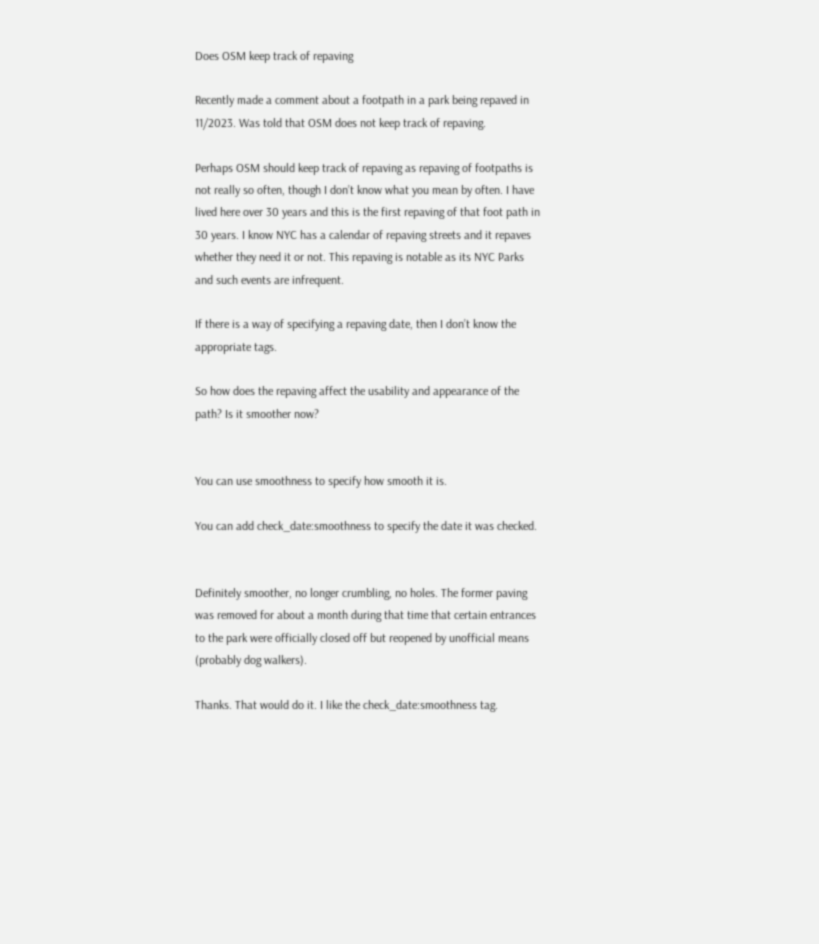Does OSM keep track of repaving

Recently made a comment about a footpath in a park being repaved in 11/2023. Was told that OSM does not keep track of repaving.

Perhaps OSM should keep track of repaving as repaving of footpaths is not really so often, though I don’t know what you mean by often. I have lived here over 30 years and this is the first repaving of that foot path in 30 years. I know NYC has a calendar of repaving streets and it repaves whether they need it or not. This repaving is notable as its NYC Parks and such events are infrequent.

If there is a way of specifying a repaving date, then I don’t know the appropriate tags.

So how does the repaving affect the usability and appearance of the path? Is it smoother now?


You can use smoothness to specify how smooth it is.

You can add check_date:smoothness to specify the date it was checked.


Definitely smoother, no longer crumbling, no holes. The former paving was removed for about a month during that time that certain entrances to the park were officially closed off but reopened by unofficial means (probably dog walkers).

Thanks. That would do it. I like the check_date:smoothness tag.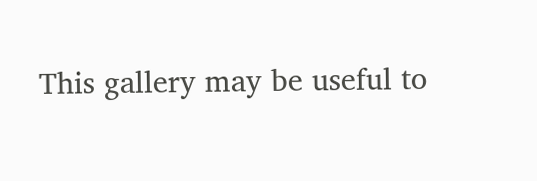This gallery may be useful to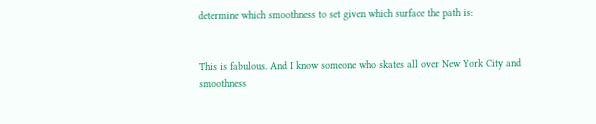determine which smoothness to set given which surface the path is:


This is fabulous. And I know someone who skates all over New York City and smoothness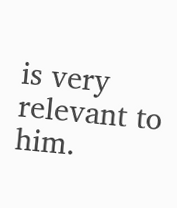is very relevant to him.